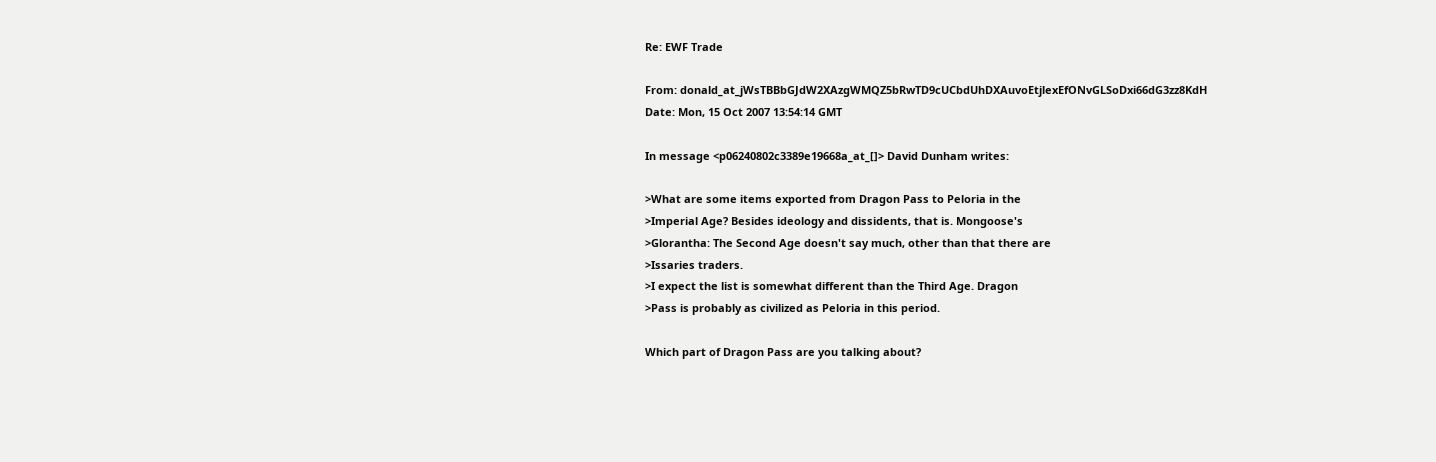Re: EWF Trade

From: donald_at_jWsTBBbGJdW2XAzgWMQZ5bRwTD9cUCbdUhDXAuvoEtjlexEfONvGLSoDxi66dG3zz8KdH
Date: Mon, 15 Oct 2007 13:54:14 GMT

In message <p06240802c3389e19668a_at_[]> David Dunham writes:

>What are some items exported from Dragon Pass to Peloria in the
>Imperial Age? Besides ideology and dissidents, that is. Mongoose's
>Glorantha: The Second Age doesn't say much, other than that there are
>Issaries traders.
>I expect the list is somewhat different than the Third Age. Dragon
>Pass is probably as civilized as Peloria in this period.

Which part of Dragon Pass are you talking about?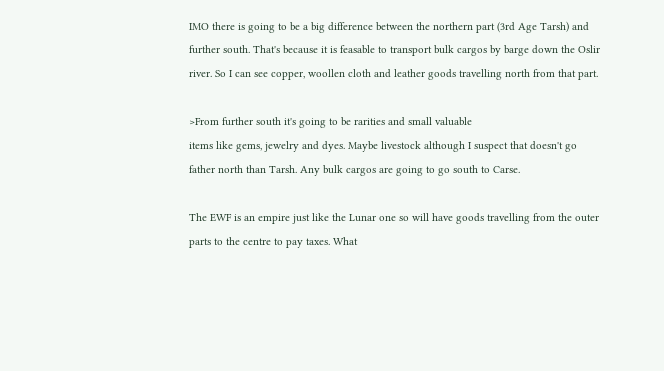IMO there is going to be a big difference between the northern part (3rd Age Tarsh) and further south. That's because it is feasable to transport bulk cargos by barge down the Oslir river. So I can see copper, woollen cloth and leather goods travelling north from that part.

>From further south it's going to be rarities and small valuable
items like gems, jewelry and dyes. Maybe livestock although I suspect that doesn't go father north than Tarsh. Any bulk cargos are going to go south to Carse.

The EWF is an empire just like the Lunar one so will have goods travelling from the outer parts to the centre to pay taxes. What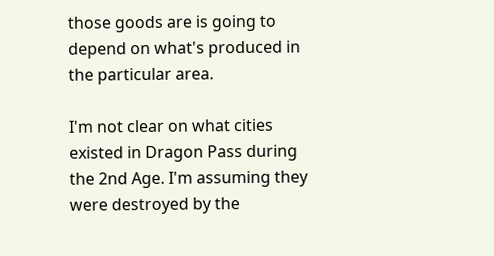those goods are is going to depend on what's produced in the particular area.

I'm not clear on what cities existed in Dragon Pass during the 2nd Age. I'm assuming they were destroyed by the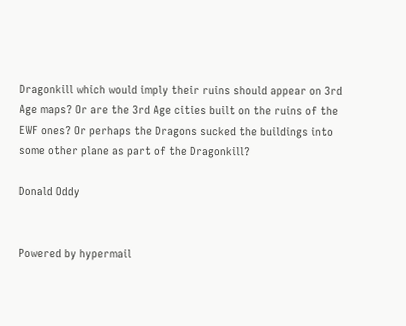Dragonkill which would imply their ruins should appear on 3rd Age maps? Or are the 3rd Age cities built on the ruins of the EWF ones? Or perhaps the Dragons sucked the buildings into some other plane as part of the Dragonkill?

Donald Oddy


Powered by hypermail